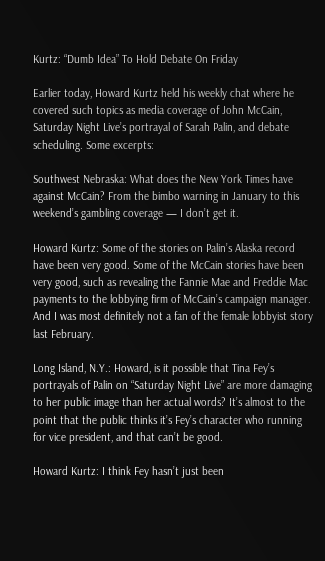Kurtz: “Dumb Idea” To Hold Debate On Friday

Earlier today, Howard Kurtz held his weekly chat where he covered such topics as media coverage of John McCain, Saturday Night Live’s portrayal of Sarah Palin, and debate scheduling. Some excerpts:

Southwest Nebraska: What does the New York Times have against McCain? From the bimbo warning in January to this weekend’s gambling coverage — I don’t get it.

Howard Kurtz: Some of the stories on Palin’s Alaska record have been very good. Some of the McCain stories have been very good, such as revealing the Fannie Mae and Freddie Mac payments to the lobbying firm of McCain’s campaign manager. And I was most definitely not a fan of the female lobbyist story last February.

Long Island, N.Y.: Howard, is it possible that Tina Fey’s portrayals of Palin on “Saturday Night Live” are more damaging to her public image than her actual words? It’s almost to the point that the public thinks it’s Fey’s character who running for vice president, and that can’t be good.

Howard Kurtz: I think Fey hasn’t just been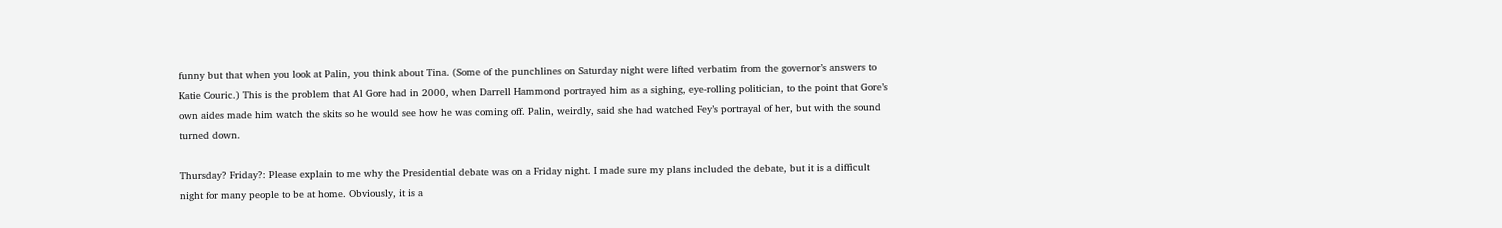funny but that when you look at Palin, you think about Tina. (Some of the punchlines on Saturday night were lifted verbatim from the governor’s answers to Katie Couric.) This is the problem that Al Gore had in 2000, when Darrell Hammond portrayed him as a sighing, eye-rolling politician, to the point that Gore’s own aides made him watch the skits so he would see how he was coming off. Palin, weirdly, said she had watched Fey’s portrayal of her, but with the sound turned down.

Thursday? Friday?: Please explain to me why the Presidential debate was on a Friday night. I made sure my plans included the debate, but it is a difficult night for many people to be at home. Obviously, it is a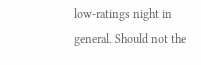low-ratings night in general. Should not the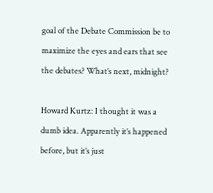goal of the Debate Commission be to maximize the eyes and ears that see the debates? What’s next, midnight?

Howard Kurtz: I thought it was a dumb idea. Apparently it’s happened before, but it’s just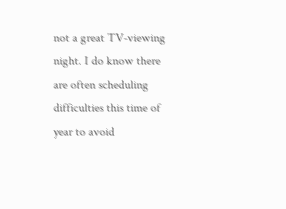not a great TV-viewing night. I do know there are often scheduling difficulties this time of year to avoid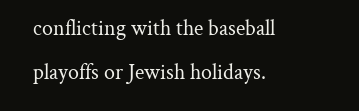conflicting with the baseball playoffs or Jewish holidays.